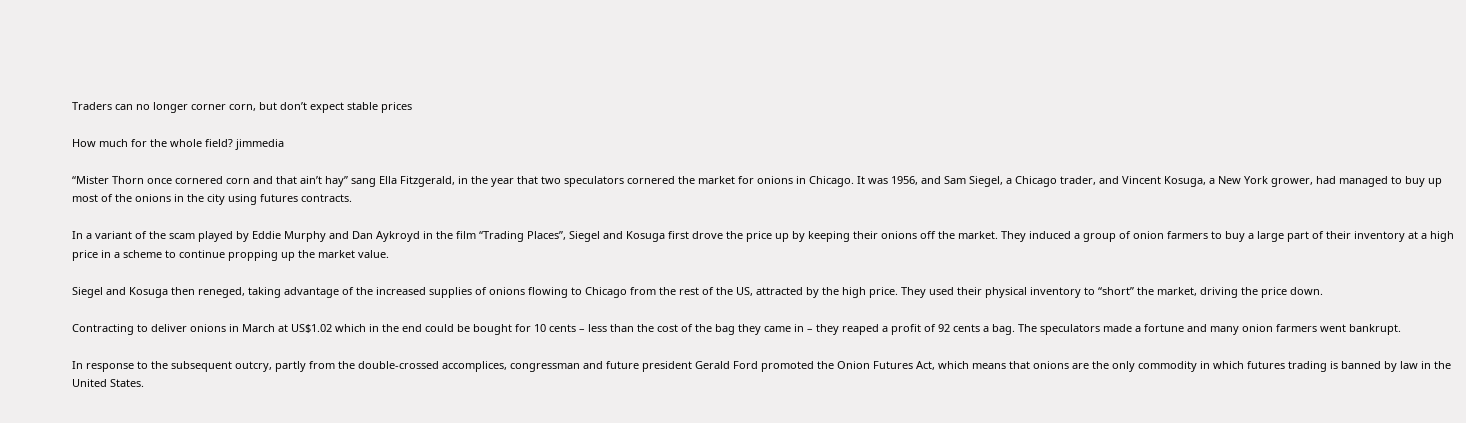Traders can no longer corner corn, but don’t expect stable prices

How much for the whole field? jimmedia

“Mister Thorn once cornered corn and that ain’t hay” sang Ella Fitzgerald, in the year that two speculators cornered the market for onions in Chicago. It was 1956, and Sam Siegel, a Chicago trader, and Vincent Kosuga, a New York grower, had managed to buy up most of the onions in the city using futures contracts.

In a variant of the scam played by Eddie Murphy and Dan Aykroyd in the film “Trading Places”, Siegel and Kosuga first drove the price up by keeping their onions off the market. They induced a group of onion farmers to buy a large part of their inventory at a high price in a scheme to continue propping up the market value.

Siegel and Kosuga then reneged, taking advantage of the increased supplies of onions flowing to Chicago from the rest of the US, attracted by the high price. They used their physical inventory to “short” the market, driving the price down.

Contracting to deliver onions in March at US$1.02 which in the end could be bought for 10 cents – less than the cost of the bag they came in – they reaped a profit of 92 cents a bag. The speculators made a fortune and many onion farmers went bankrupt.

In response to the subsequent outcry, partly from the double-crossed accomplices, congressman and future president Gerald Ford promoted the Onion Futures Act, which means that onions are the only commodity in which futures trading is banned by law in the United States.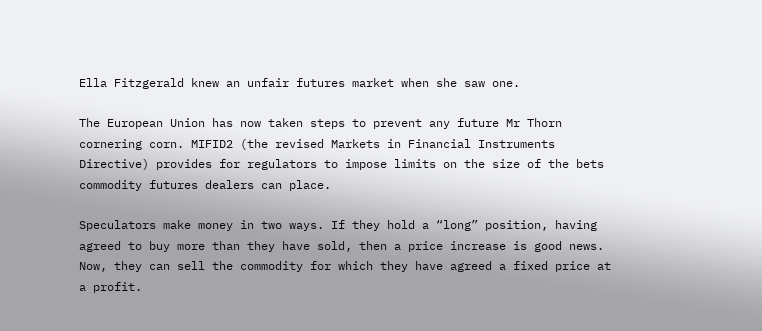Ella Fitzgerald knew an unfair futures market when she saw one.

The European Union has now taken steps to prevent any future Mr Thorn cornering corn. MIFID2 (the revised Markets in Financial Instruments Directive) provides for regulators to impose limits on the size of the bets commodity futures dealers can place.

Speculators make money in two ways. If they hold a “long” position, having agreed to buy more than they have sold, then a price increase is good news. Now, they can sell the commodity for which they have agreed a fixed price at a profit.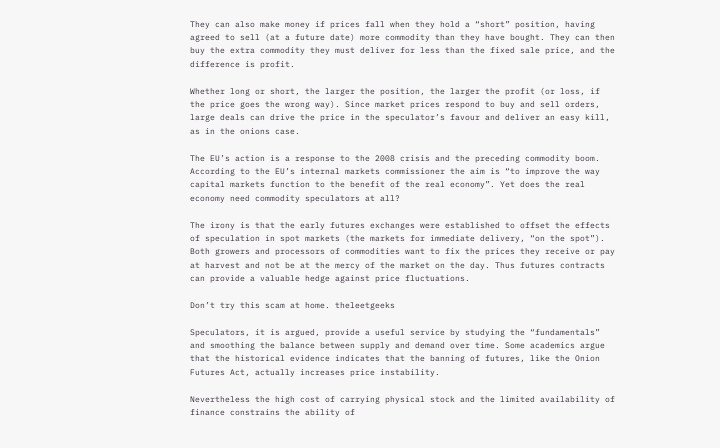They can also make money if prices fall when they hold a “short” position, having agreed to sell (at a future date) more commodity than they have bought. They can then buy the extra commodity they must deliver for less than the fixed sale price, and the difference is profit.

Whether long or short, the larger the position, the larger the profit (or loss, if the price goes the wrong way). Since market prices respond to buy and sell orders, large deals can drive the price in the speculator’s favour and deliver an easy kill, as in the onions case.

The EU’s action is a response to the 2008 crisis and the preceding commodity boom. According to the EU’s internal markets commissioner the aim is “to improve the way capital markets function to the benefit of the real economy”. Yet does the real economy need commodity speculators at all?

The irony is that the early futures exchanges were established to offset the effects of speculation in spot markets (the markets for immediate delivery, “on the spot”). Both growers and processors of commodities want to fix the prices they receive or pay at harvest and not be at the mercy of the market on the day. Thus futures contracts can provide a valuable hedge against price fluctuations.

Don’t try this scam at home. theleetgeeks

Speculators, it is argued, provide a useful service by studying the “fundamentals” and smoothing the balance between supply and demand over time. Some academics argue that the historical evidence indicates that the banning of futures, like the Onion Futures Act, actually increases price instability.

Nevertheless the high cost of carrying physical stock and the limited availability of finance constrains the ability of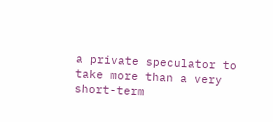a private speculator to take more than a very short-term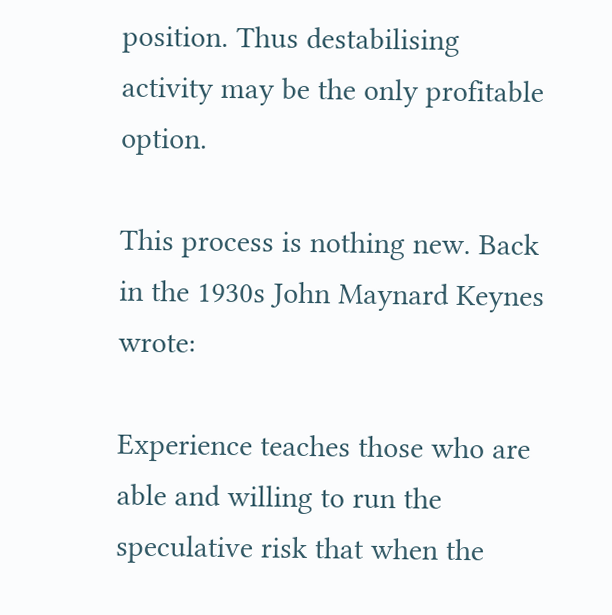position. Thus destabilising activity may be the only profitable option.

This process is nothing new. Back in the 1930s John Maynard Keynes wrote:

Experience teaches those who are able and willing to run the speculative risk that when the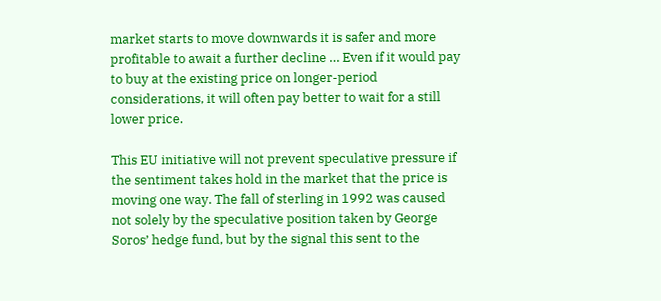market starts to move downwards it is safer and more profitable to await a further decline … Even if it would pay to buy at the existing price on longer-period considerations, it will often pay better to wait for a still lower price.

This EU initiative will not prevent speculative pressure if the sentiment takes hold in the market that the price is moving one way. The fall of sterling in 1992 was caused not solely by the speculative position taken by George Soros’ hedge fund, but by the signal this sent to the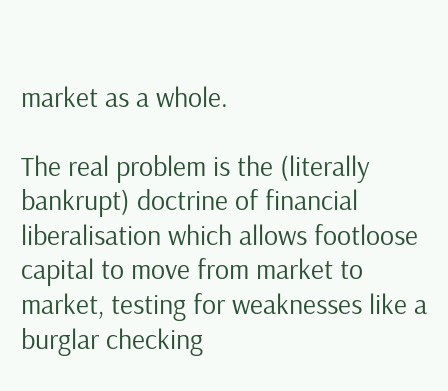market as a whole.

The real problem is the (literally bankrupt) doctrine of financial liberalisation which allows footloose capital to move from market to market, testing for weaknesses like a burglar checking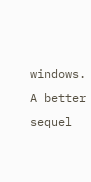windows. A better sequel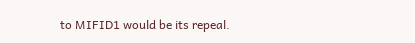to MIFID1 would be its repeal.